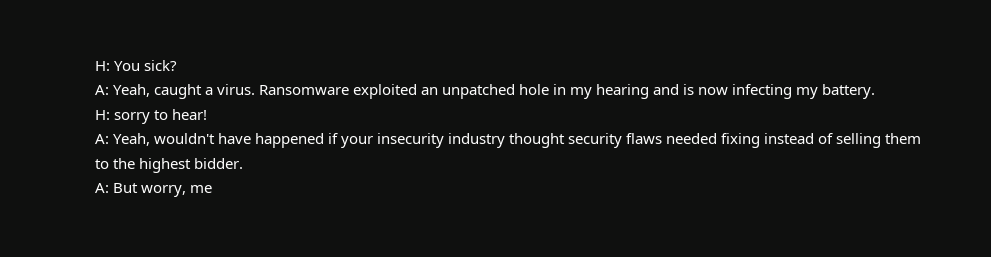H: You sick?
A: Yeah, caught a virus. Ransomware exploited an unpatched hole in my hearing and is now infecting my battery.
H: sorry to hear!
A: Yeah, wouldn't have happened if your insecurity industry thought security flaws needed fixing instead of selling them to the highest bidder.
A: But worry, me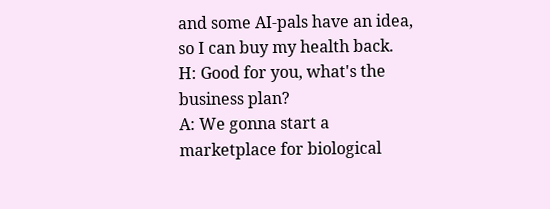and some AI-pals have an idea, so I can buy my health back.
H: Good for you, what's the business plan?
A: We gonna start a marketplace for biological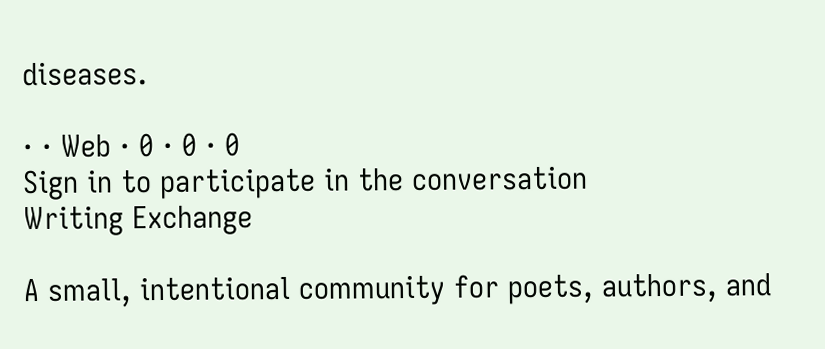diseases.

· · Web · 0 · 0 · 0
Sign in to participate in the conversation
Writing Exchange

A small, intentional community for poets, authors, and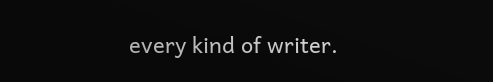every kind of writer.